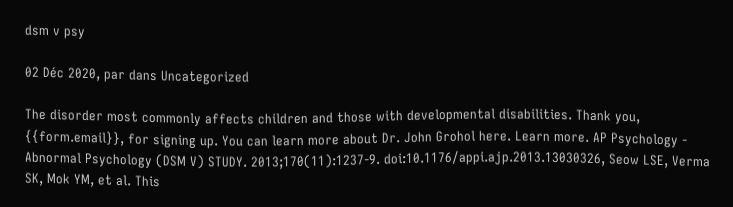dsm v psy

02 Déc 2020, par dans Uncategorized

The disorder most commonly affects children and those with developmental disabilities. Thank you, {{form.email}}, for signing up. You can learn more about Dr. John Grohol here. Learn more. AP Psychology - Abnormal Psychology (DSM V) STUDY. 2013;170(11):1237-9. doi:10.1176/appi.ajp.2013.13030326, Seow LSE, Verma SK, Mok YM, et al. This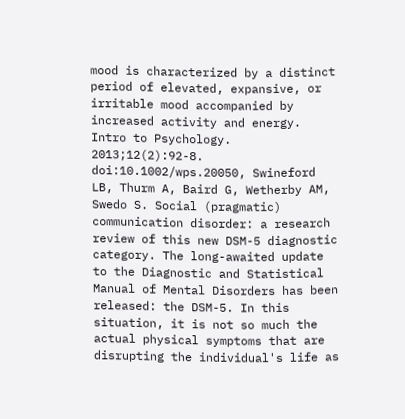mood is characterized by a distinct period of elevated, expansive, or irritable mood accompanied by increased activity and energy. Intro to Psychology. 2013;12(2):92-8. doi:10.1002/wps.20050, Swineford LB, Thurm A, Baird G, Wetherby AM, Swedo S. Social (pragmatic) communication disorder: a research review of this new DSM-5 diagnostic category. The long-awaited update to the Diagnostic and Statistical Manual of Mental Disorders has been released: the DSM-5. In this situation, it is not so much the actual physical symptoms that are disrupting the individual's life as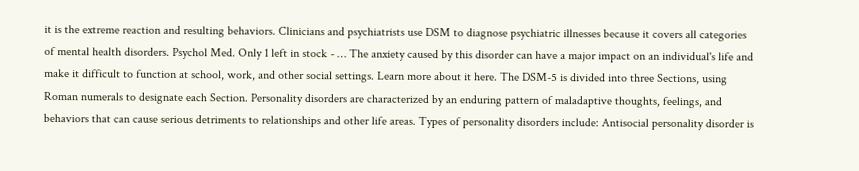it is the extreme reaction and resulting behaviors. Clinicians and psychiatrists use DSM to diagnose psychiatric illnesses because it covers all categories of mental health disorders. Psychol Med. Only 1 left in stock - … The anxiety caused by this disorder can have a major impact on an individual's life and make it difficult to function at school, work, and other social settings. Learn more about it here. The DSM-5 is divided into three Sections, using Roman numerals to designate each Section. Personality disorders are characterized by an enduring pattern of maladaptive thoughts, feelings, and behaviors that can cause serious detriments to relationships and other life areas. Types of personality disorders include: Antisocial personality disorder is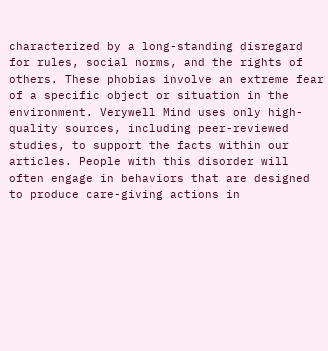characterized by a long-standing disregard for rules, social norms, and the rights of others. These phobias involve an extreme fear of a specific object or situation in the environment. Verywell Mind uses only high-quality sources, including peer-reviewed studies, to support the facts within our articles. People with this disorder will often engage in behaviors that are designed to produce care-giving actions in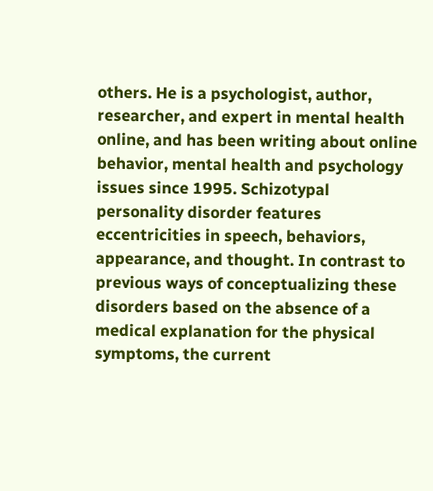others. He is a psychologist, author, researcher, and expert in mental health online, and has been writing about online behavior, mental health and psychology issues since 1995. Schizotypal personality disorder features eccentricities in speech, behaviors, appearance, and thought. In contrast to previous ways of conceptualizing these disorders based on the absence of a medical explanation for the physical symptoms, the current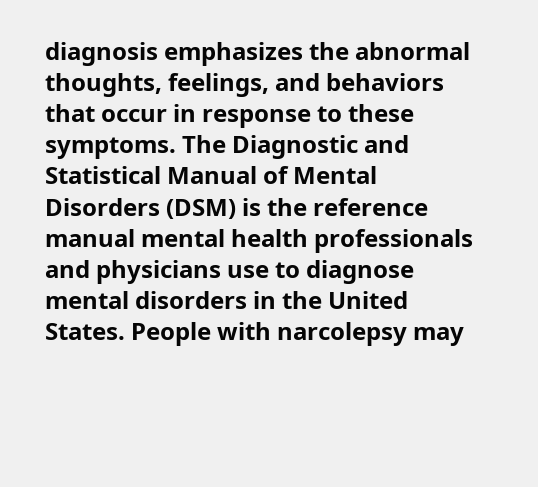diagnosis emphasizes the abnormal thoughts, feelings, and behaviors that occur in response to these symptoms. The Diagnostic and Statistical Manual of Mental Disorders (DSM) is the reference manual mental health professionals and physicians use to diagnose mental disorders in the United States. People with narcolepsy may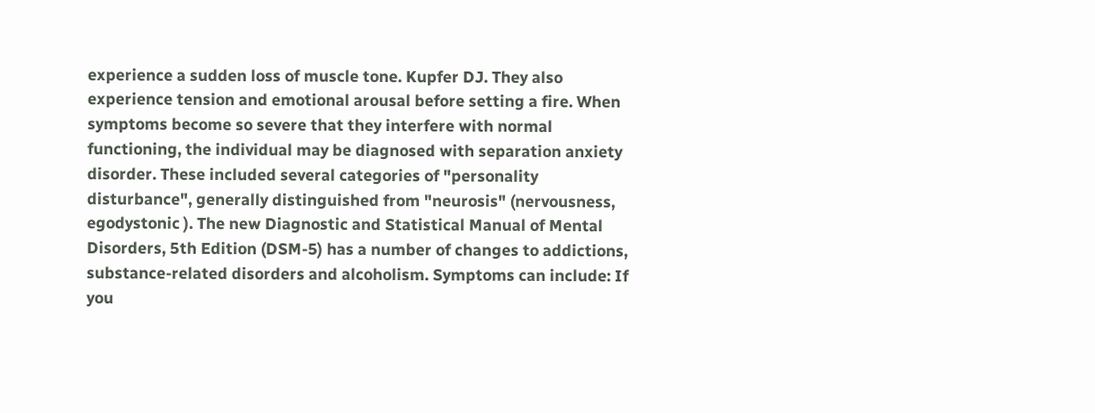experience a sudden loss of muscle tone. Kupfer DJ. They also experience tension and emotional arousal before setting a fire. When symptoms become so severe that they interfere with normal functioning, the individual may be diagnosed with separation anxiety disorder. These included several categories of "personality disturbance", generally distinguished from "neurosis" (nervousness, egodystonic ). The new Diagnostic and Statistical Manual of Mental Disorders, 5th Edition (DSM-5) has a number of changes to addictions, substance-related disorders and alcoholism. Symptoms can include: If you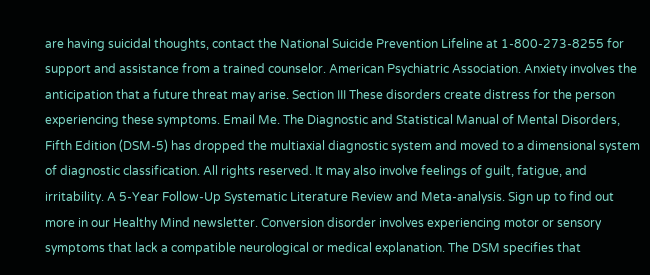are having suicidal thoughts, contact the National Suicide Prevention Lifeline at 1-800-273-8255 for support and assistance from a trained counselor. American Psychiatric Association. Anxiety involves the anticipation that a future threat may arise. Section III These disorders create distress for the person experiencing these symptoms. Email Me. The Diagnostic and Statistical Manual of Mental Disorders, Fifth Edition (DSM-5) has dropped the multiaxial diagnostic system and moved to a dimensional system of diagnostic classification. All rights reserved. It may also involve feelings of guilt, fatigue, and irritability. A 5-Year Follow-Up Systematic Literature Review and Meta-analysis. Sign up to find out more in our Healthy Mind newsletter. Conversion disorder involves experiencing motor or sensory symptoms that lack a compatible neurological or medical explanation. The DSM specifies that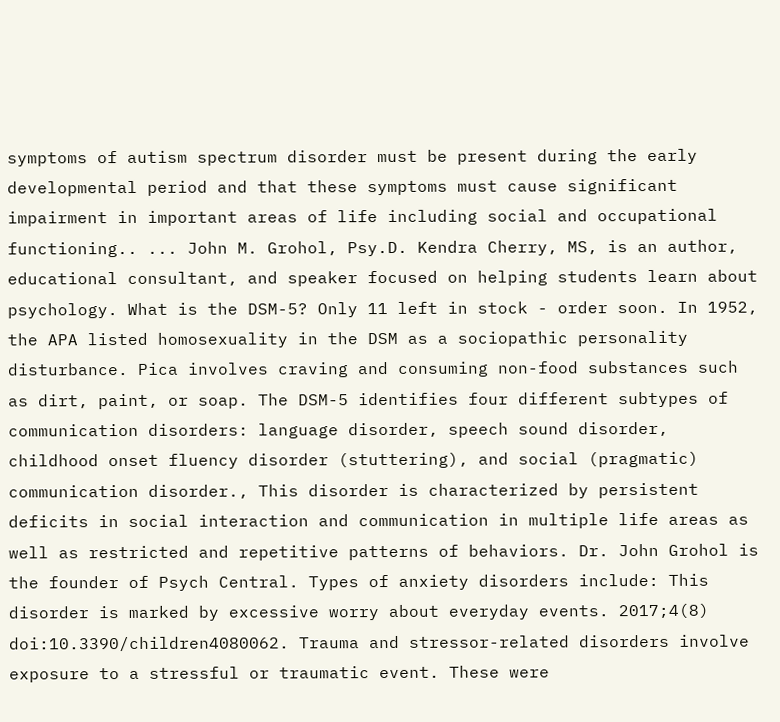symptoms of autism spectrum disorder must be present during the early developmental period and that these symptoms must cause significant impairment in important areas of life including social and occupational functioning.. ... John M. Grohol, Psy.D. Kendra Cherry, MS, is an author, educational consultant, and speaker focused on helping students learn about psychology. What is the DSM-5? Only 11 left in stock - order soon. In 1952, the APA listed homosexuality in the DSM as a sociopathic personality disturbance. Pica involves craving and consuming non-food substances such as dirt, paint, or soap. The DSM-5 identifies four different subtypes of communication disorders: language disorder, speech sound disorder, childhood onset fluency disorder (stuttering), and social (pragmatic) communication disorder., This disorder is characterized by persistent deficits in social interaction and communication in multiple life areas as well as restricted and repetitive patterns of behaviors. Dr. John Grohol is the founder of Psych Central. Types of anxiety disorders include: This disorder is marked by excessive worry about everyday events. 2017;4(8) doi:10.3390/children4080062. Trauma and stressor-related disorders involve exposure to a stressful or traumatic event. These were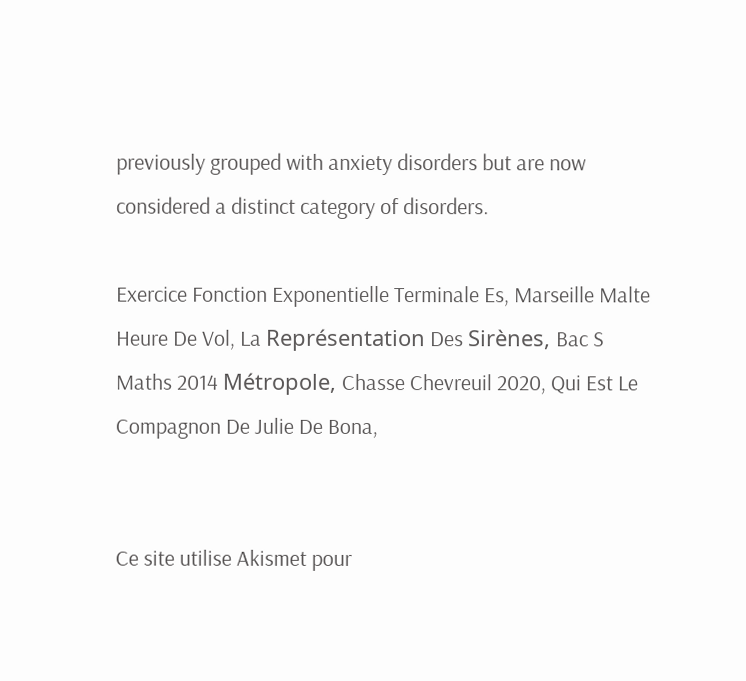previously grouped with anxiety disorders but are now considered a distinct category of disorders.

Exercice Fonction Exponentielle Terminale Es, Marseille Malte Heure De Vol, La Représentation Des Sirènes, Bac S Maths 2014 Métropole, Chasse Chevreuil 2020, Qui Est Le Compagnon De Julie De Bona,


Ce site utilise Akismet pour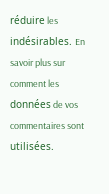réduire les indésirables. En savoir plus sur comment les données de vos commentaires sont utilisées.